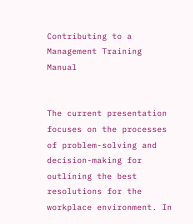Contributing to a Management Training Manual


The current presentation focuses on the processes of problem-solving and decision-making for outlining the best resolutions for the workplace environment. In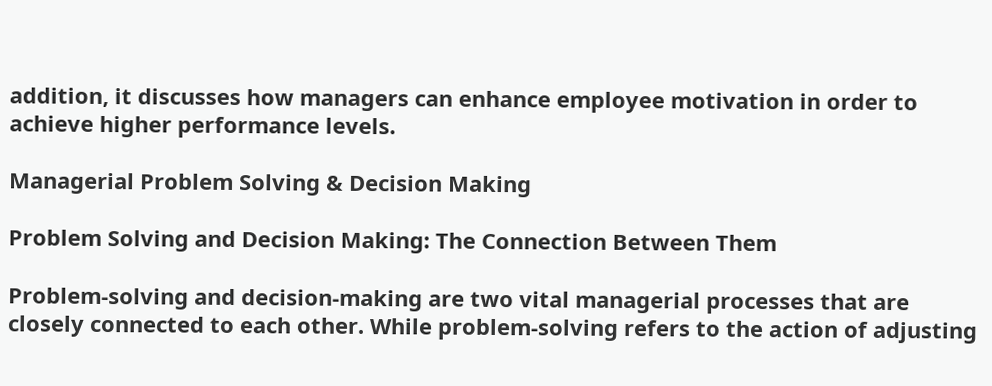addition, it discusses how managers can enhance employee motivation in order to achieve higher performance levels.

Managerial Problem Solving & Decision Making

Problem Solving and Decision Making: The Connection Between Them

Problem-solving and decision-making are two vital managerial processes that are closely connected to each other. While problem-solving refers to the action of adjusting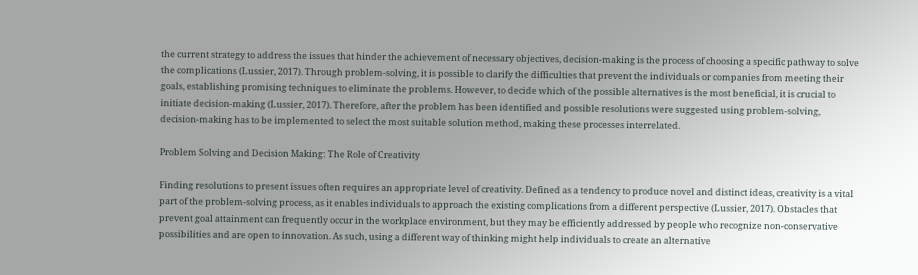the current strategy to address the issues that hinder the achievement of necessary objectives, decision-making is the process of choosing a specific pathway to solve the complications (Lussier, 2017). Through problem-solving, it is possible to clarify the difficulties that prevent the individuals or companies from meeting their goals, establishing promising techniques to eliminate the problems. However, to decide which of the possible alternatives is the most beneficial, it is crucial to initiate decision-making (Lussier, 2017). Therefore, after the problem has been identified and possible resolutions were suggested using problem-solving, decision-making has to be implemented to select the most suitable solution method, making these processes interrelated.

Problem Solving and Decision Making: The Role of Creativity

Finding resolutions to present issues often requires an appropriate level of creativity. Defined as a tendency to produce novel and distinct ideas, creativity is a vital part of the problem-solving process, as it enables individuals to approach the existing complications from a different perspective (Lussier, 2017). Obstacles that prevent goal attainment can frequently occur in the workplace environment, but they may be efficiently addressed by people who recognize non-conservative possibilities and are open to innovation. As such, using a different way of thinking might help individuals to create an alternative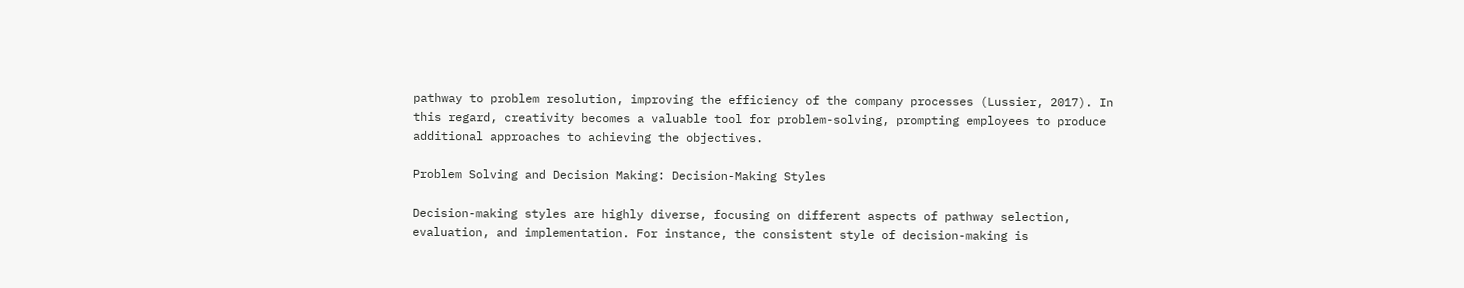pathway to problem resolution, improving the efficiency of the company processes (Lussier, 2017). In this regard, creativity becomes a valuable tool for problem-solving, prompting employees to produce additional approaches to achieving the objectives.

Problem Solving and Decision Making: Decision-Making Styles

Decision-making styles are highly diverse, focusing on different aspects of pathway selection, evaluation, and implementation. For instance, the consistent style of decision-making is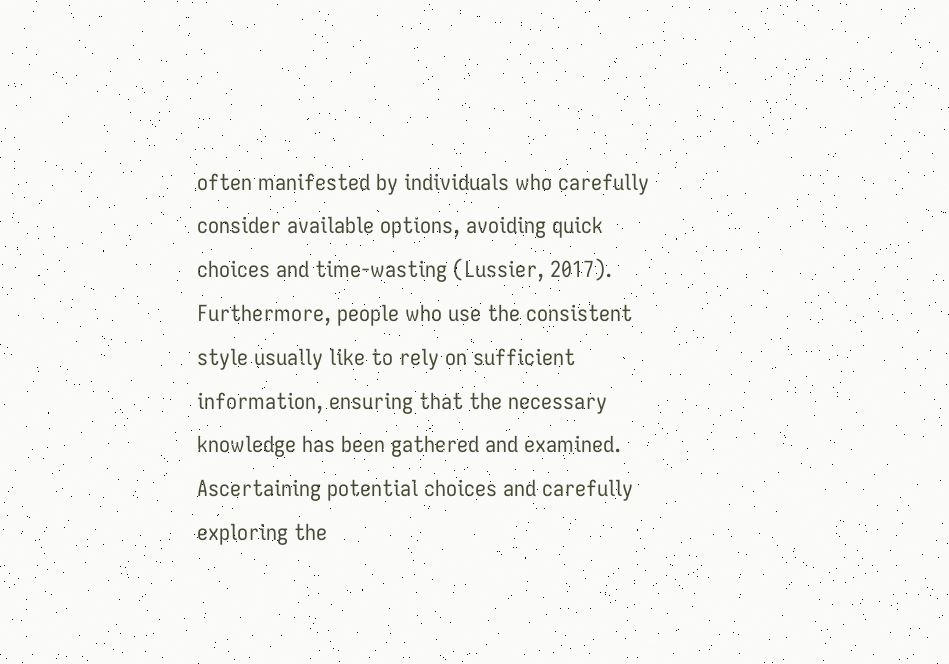often manifested by individuals who carefully consider available options, avoiding quick choices and time-wasting (Lussier, 2017). Furthermore, people who use the consistent style usually like to rely on sufficient information, ensuring that the necessary knowledge has been gathered and examined. Ascertaining potential choices and carefully exploring the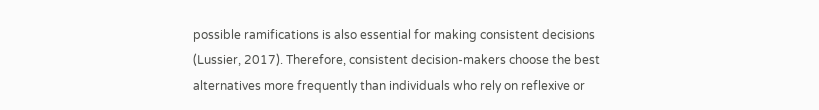possible ramifications is also essential for making consistent decisions (Lussier, 2017). Therefore, consistent decision-makers choose the best alternatives more frequently than individuals who rely on reflexive or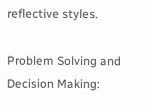reflective styles.

Problem Solving and Decision Making: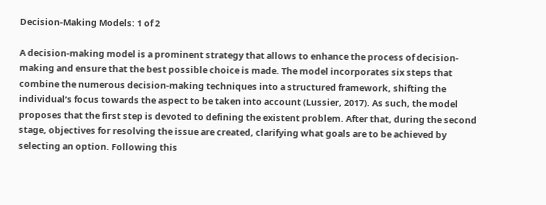Decision-Making Models: 1 of 2

A decision-making model is a prominent strategy that allows to enhance the process of decision-making and ensure that the best possible choice is made. The model incorporates six steps that combine the numerous decision-making techniques into a structured framework, shifting the individual’s focus towards the aspect to be taken into account (Lussier, 2017). As such, the model proposes that the first step is devoted to defining the existent problem. After that, during the second stage, objectives for resolving the issue are created, clarifying what goals are to be achieved by selecting an option. Following this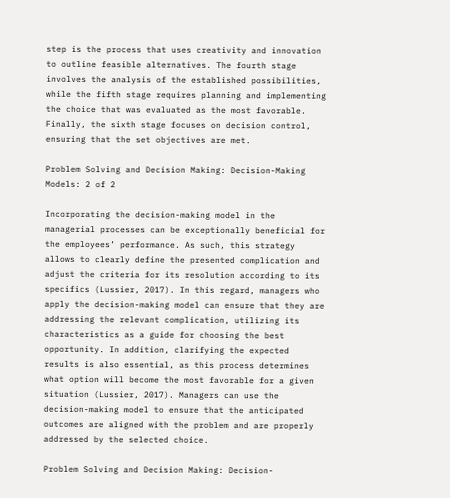step is the process that uses creativity and innovation to outline feasible alternatives. The fourth stage involves the analysis of the established possibilities, while the fifth stage requires planning and implementing the choice that was evaluated as the most favorable. Finally, the sixth stage focuses on decision control, ensuring that the set objectives are met.

Problem Solving and Decision Making: Decision-Making Models: 2 of 2

Incorporating the decision-making model in the managerial processes can be exceptionally beneficial for the employees’ performance. As such, this strategy allows to clearly define the presented complication and adjust the criteria for its resolution according to its specifics (Lussier, 2017). In this regard, managers who apply the decision-making model can ensure that they are addressing the relevant complication, utilizing its characteristics as a guide for choosing the best opportunity. In addition, clarifying the expected results is also essential, as this process determines what option will become the most favorable for a given situation (Lussier, 2017). Managers can use the decision-making model to ensure that the anticipated outcomes are aligned with the problem and are properly addressed by the selected choice.

Problem Solving and Decision Making: Decision-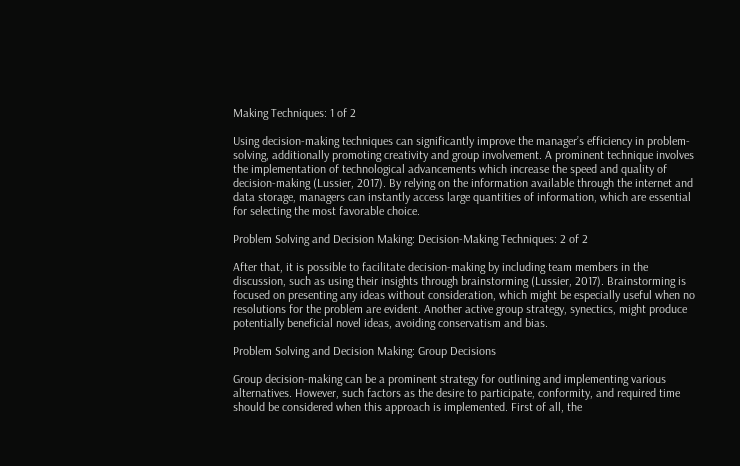Making Techniques: 1 of 2

Using decision-making techniques can significantly improve the manager’s efficiency in problem-solving, additionally promoting creativity and group involvement. A prominent technique involves the implementation of technological advancements which increase the speed and quality of decision-making (Lussier, 2017). By relying on the information available through the internet and data storage, managers can instantly access large quantities of information, which are essential for selecting the most favorable choice.

Problem Solving and Decision Making: Decision-Making Techniques: 2 of 2

After that, it is possible to facilitate decision-making by including team members in the discussion, such as using their insights through brainstorming (Lussier, 2017). Brainstorming is focused on presenting any ideas without consideration, which might be especially useful when no resolutions for the problem are evident. Another active group strategy, synectics, might produce potentially beneficial novel ideas, avoiding conservatism and bias.

Problem Solving and Decision Making: Group Decisions

Group decision-making can be a prominent strategy for outlining and implementing various alternatives. However, such factors as the desire to participate, conformity, and required time should be considered when this approach is implemented. First of all, the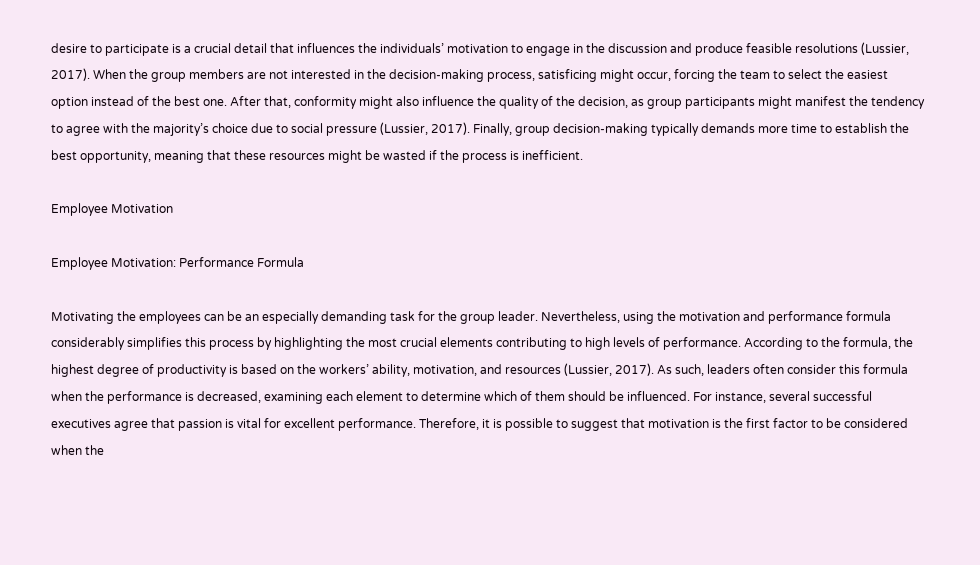desire to participate is a crucial detail that influences the individuals’ motivation to engage in the discussion and produce feasible resolutions (Lussier, 2017). When the group members are not interested in the decision-making process, satisficing might occur, forcing the team to select the easiest option instead of the best one. After that, conformity might also influence the quality of the decision, as group participants might manifest the tendency to agree with the majority’s choice due to social pressure (Lussier, 2017). Finally, group decision-making typically demands more time to establish the best opportunity, meaning that these resources might be wasted if the process is inefficient.

Employee Motivation

Employee Motivation: Performance Formula

Motivating the employees can be an especially demanding task for the group leader. Nevertheless, using the motivation and performance formula considerably simplifies this process by highlighting the most crucial elements contributing to high levels of performance. According to the formula, the highest degree of productivity is based on the workers’ ability, motivation, and resources (Lussier, 2017). As such, leaders often consider this formula when the performance is decreased, examining each element to determine which of them should be influenced. For instance, several successful executives agree that passion is vital for excellent performance. Therefore, it is possible to suggest that motivation is the first factor to be considered when the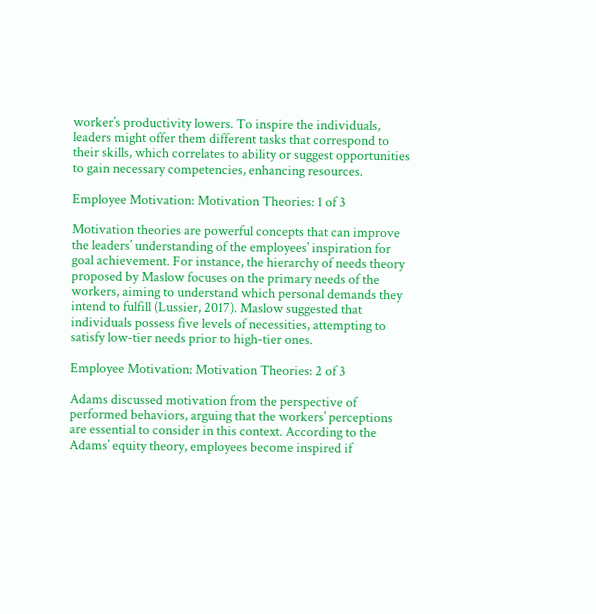worker’s productivity lowers. To inspire the individuals, leaders might offer them different tasks that correspond to their skills, which correlates to ability or suggest opportunities to gain necessary competencies, enhancing resources.

Employee Motivation: Motivation Theories: 1 of 3

Motivation theories are powerful concepts that can improve the leaders’ understanding of the employees’ inspiration for goal achievement. For instance, the hierarchy of needs theory proposed by Maslow focuses on the primary needs of the workers, aiming to understand which personal demands they intend to fulfill (Lussier, 2017). Maslow suggested that individuals possess five levels of necessities, attempting to satisfy low-tier needs prior to high-tier ones.

Employee Motivation: Motivation Theories: 2 of 3

Adams discussed motivation from the perspective of performed behaviors, arguing that the workers’ perceptions are essential to consider in this context. According to the Adams’ equity theory, employees become inspired if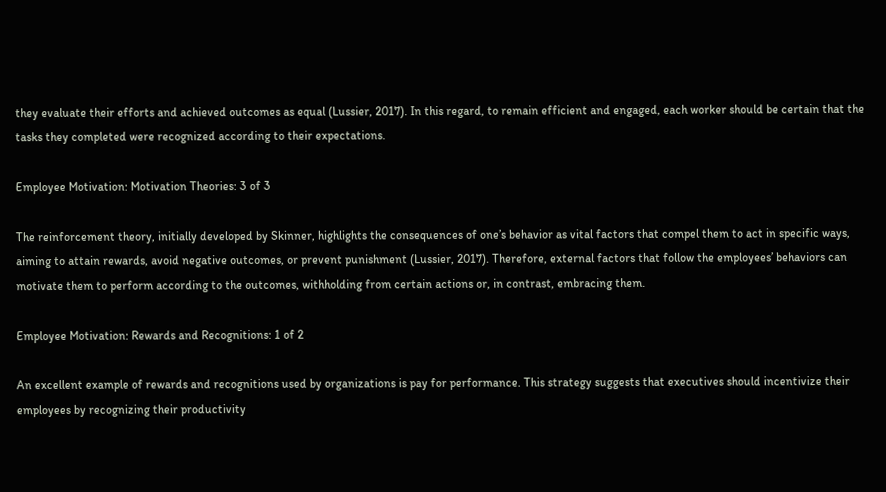they evaluate their efforts and achieved outcomes as equal (Lussier, 2017). In this regard, to remain efficient and engaged, each worker should be certain that the tasks they completed were recognized according to their expectations.

Employee Motivation: Motivation Theories: 3 of 3

The reinforcement theory, initially developed by Skinner, highlights the consequences of one’s behavior as vital factors that compel them to act in specific ways, aiming to attain rewards, avoid negative outcomes, or prevent punishment (Lussier, 2017). Therefore, external factors that follow the employees’ behaviors can motivate them to perform according to the outcomes, withholding from certain actions or, in contrast, embracing them.

Employee Motivation: Rewards and Recognitions: 1 of 2

An excellent example of rewards and recognitions used by organizations is pay for performance. This strategy suggests that executives should incentivize their employees by recognizing their productivity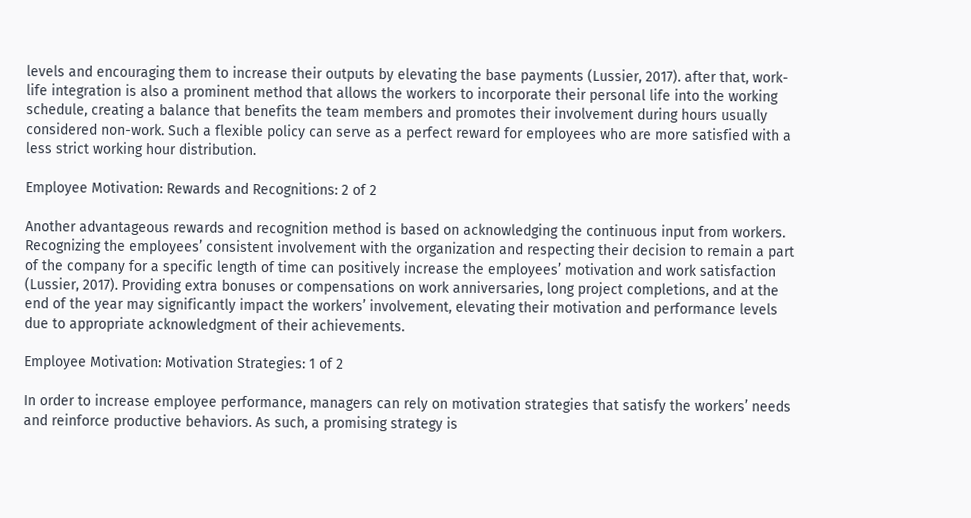levels and encouraging them to increase their outputs by elevating the base payments (Lussier, 2017). after that, work-life integration is also a prominent method that allows the workers to incorporate their personal life into the working schedule, creating a balance that benefits the team members and promotes their involvement during hours usually considered non-work. Such a flexible policy can serve as a perfect reward for employees who are more satisfied with a less strict working hour distribution.

Employee Motivation: Rewards and Recognitions: 2 of 2

Another advantageous rewards and recognition method is based on acknowledging the continuous input from workers. Recognizing the employees’ consistent involvement with the organization and respecting their decision to remain a part of the company for a specific length of time can positively increase the employees’ motivation and work satisfaction (Lussier, 2017). Providing extra bonuses or compensations on work anniversaries, long project completions, and at the end of the year may significantly impact the workers’ involvement, elevating their motivation and performance levels due to appropriate acknowledgment of their achievements.

Employee Motivation: Motivation Strategies: 1 of 2

In order to increase employee performance, managers can rely on motivation strategies that satisfy the workers’ needs and reinforce productive behaviors. As such, a promising strategy is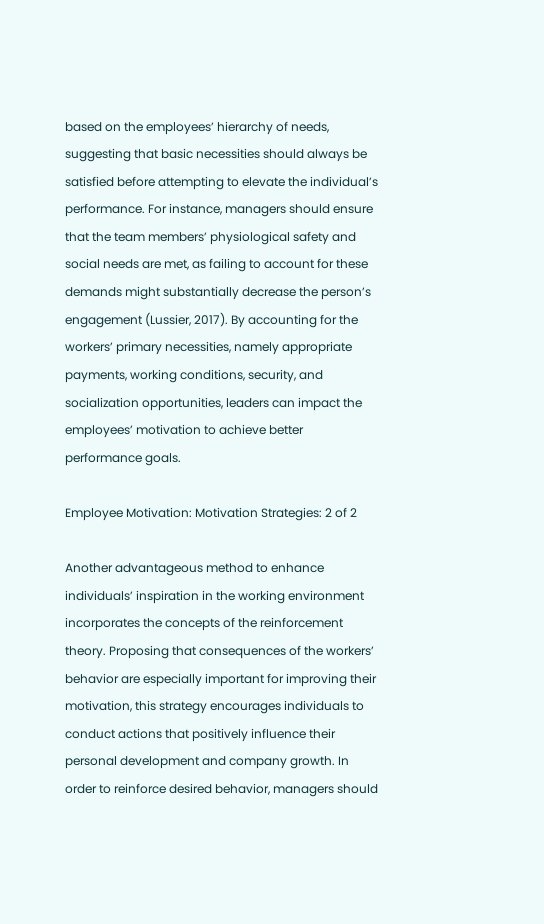based on the employees’ hierarchy of needs, suggesting that basic necessities should always be satisfied before attempting to elevate the individual’s performance. For instance, managers should ensure that the team members’ physiological safety and social needs are met, as failing to account for these demands might substantially decrease the person’s engagement (Lussier, 2017). By accounting for the workers’ primary necessities, namely appropriate payments, working conditions, security, and socialization opportunities, leaders can impact the employees’ motivation to achieve better performance goals.

Employee Motivation: Motivation Strategies: 2 of 2

Another advantageous method to enhance individuals’ inspiration in the working environment incorporates the concepts of the reinforcement theory. Proposing that consequences of the workers’ behavior are especially important for improving their motivation, this strategy encourages individuals to conduct actions that positively influence their personal development and company growth. In order to reinforce desired behavior, managers should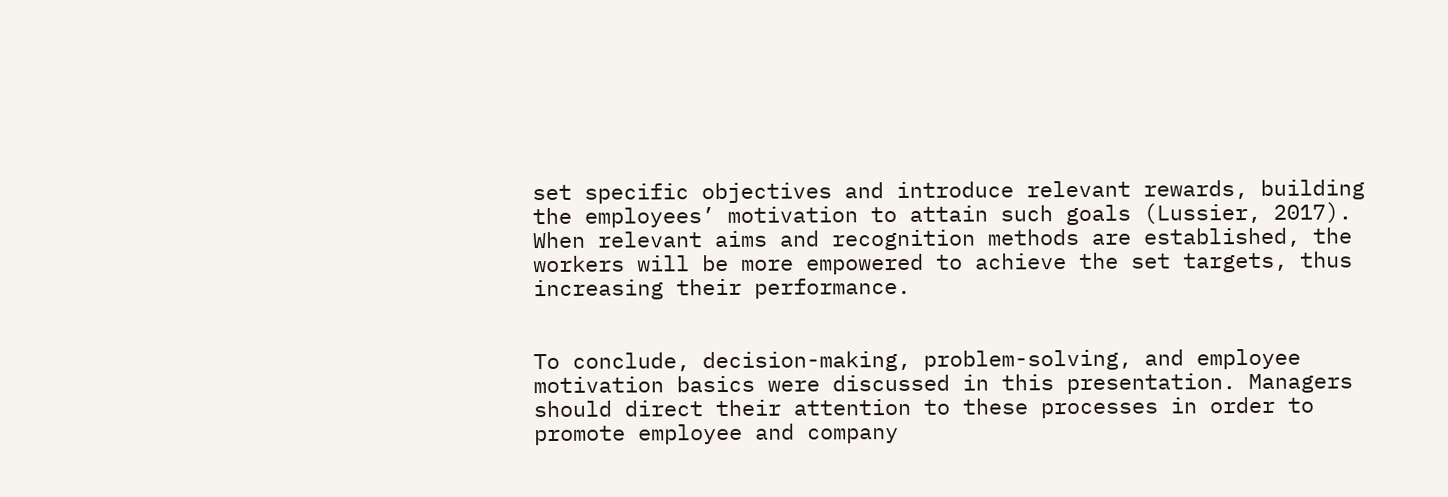set specific objectives and introduce relevant rewards, building the employees’ motivation to attain such goals (Lussier, 2017). When relevant aims and recognition methods are established, the workers will be more empowered to achieve the set targets, thus increasing their performance.


To conclude, decision-making, problem-solving, and employee motivation basics were discussed in this presentation. Managers should direct their attention to these processes in order to promote employee and company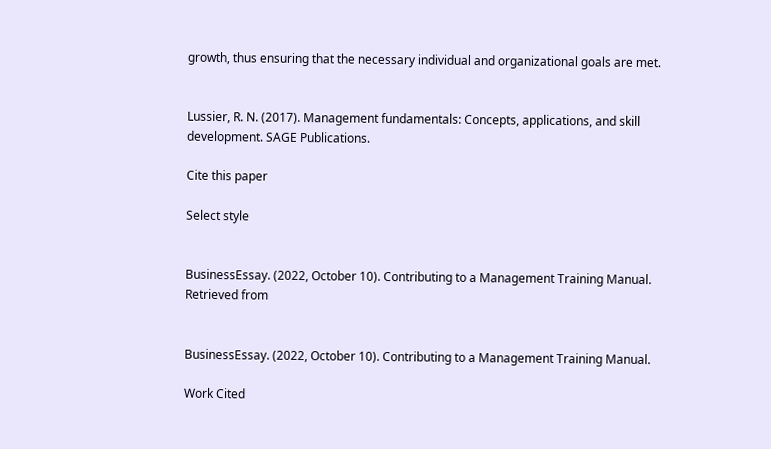growth, thus ensuring that the necessary individual and organizational goals are met.


Lussier, R. N. (2017). Management fundamentals: Concepts, applications, and skill development. SAGE Publications.

Cite this paper

Select style


BusinessEssay. (2022, October 10). Contributing to a Management Training Manual. Retrieved from


BusinessEssay. (2022, October 10). Contributing to a Management Training Manual.

Work Cited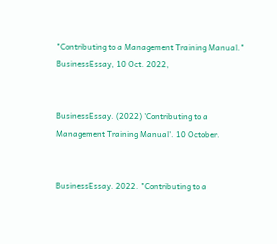"Contributing to a Management Training Manual." BusinessEssay, 10 Oct. 2022,


BusinessEssay. (2022) 'Contributing to a Management Training Manual'. 10 October.


BusinessEssay. 2022. "Contributing to a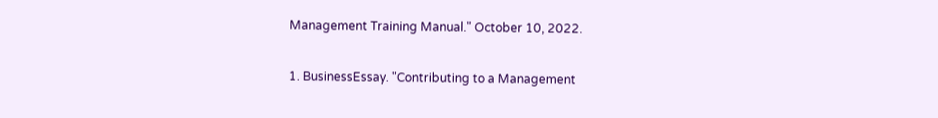Management Training Manual." October 10, 2022.

1. BusinessEssay. "Contributing to a Management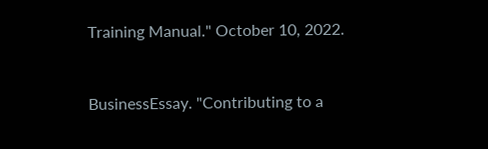Training Manual." October 10, 2022.


BusinessEssay. "Contributing to a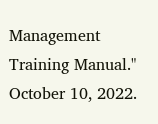Management Training Manual." October 10, 2022.